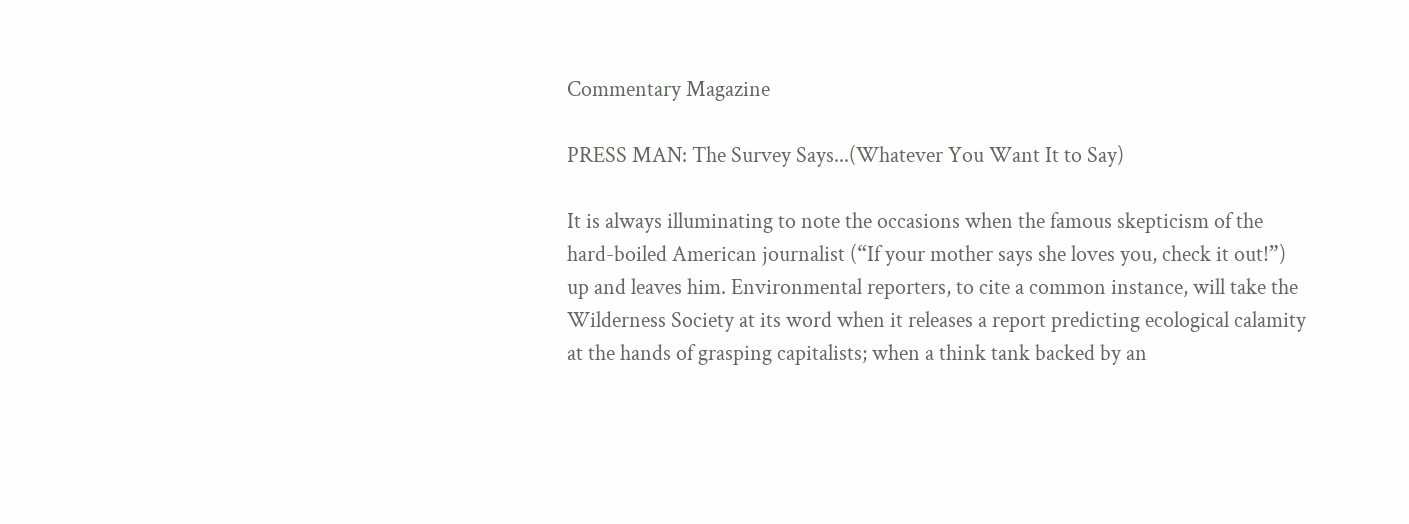Commentary Magazine

PRESS MAN: The Survey Says...(Whatever You Want It to Say)

It is always illuminating to note the occasions when the famous skepticism of the hard-boiled American journalist (“If your mother says she loves you, check it out!”) up and leaves him. Environmental reporters, to cite a common instance, will take the Wilderness Society at its word when it releases a report predicting ecological calamity at the hands of grasping capitalists; when a think tank backed by an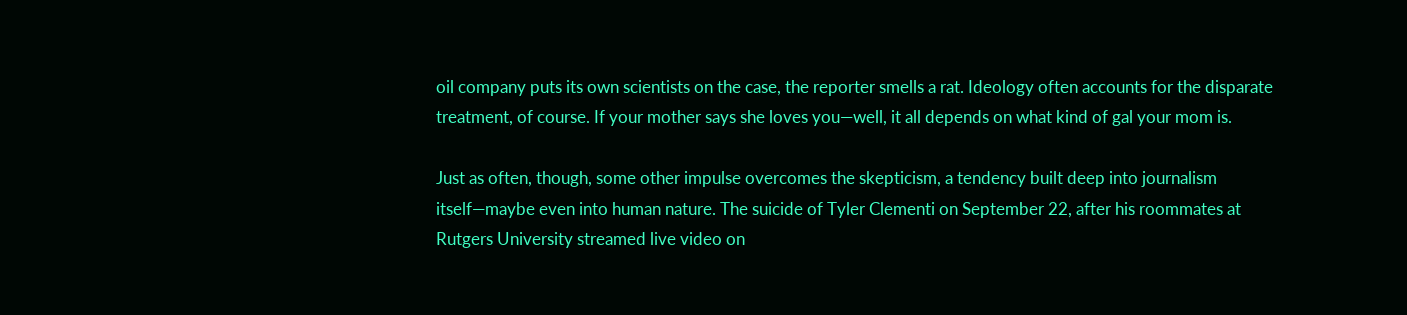oil company puts its own scientists on the case, the reporter smells a rat. Ideology often accounts for the disparate treatment, of course. If your mother says she loves you—well, it all depends on what kind of gal your mom is.

Just as often, though, some other impulse overcomes the skepticism, a tendency built deep into journalism itself—maybe even into human nature. The suicide of Tyler Clementi on September 22, after his roommates at Rutgers University streamed live video on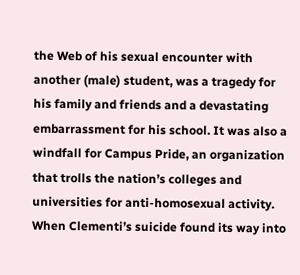the Web of his sexual encounter with another (male) student, was a tragedy for his family and friends and a devastating embarrassment for his school. It was also a windfall for Campus Pride, an organization that trolls the nation’s colleges and universities for anti-homosexual activity. When Clementi’s suicide found its way into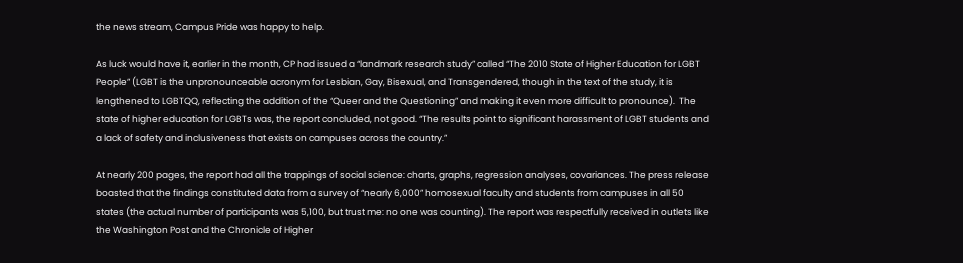the news stream, Campus Pride was happy to help.

As luck would have it, earlier in the month, CP had issued a “landmark research study” called “The 2010 State of Higher Education for LGBT People” (LGBT is the unpronounceable acronym for Lesbian, Gay, Bisexual, and Transgendered, though in the text of the study, it is lengthened to LGBTQQ, reflecting the addition of the “Queer and the Questioning” and making it even more difficult to pronounce).  The state of higher education for LGBTs was, the report concluded, not good. “The results point to significant harassment of LGBT students and a lack of safety and inclusiveness that exists on campuses across the country.”

At nearly 200 pages, the report had all the trappings of social science: charts, graphs, regression analyses, covariances. The press release boasted that the findings constituted data from a survey of “nearly 6,000” homosexual faculty and students from campuses in all 50 states (the actual number of participants was 5,100, but trust me: no one was counting). The report was respectfully received in outlets like the Washington Post and the Chronicle of Higher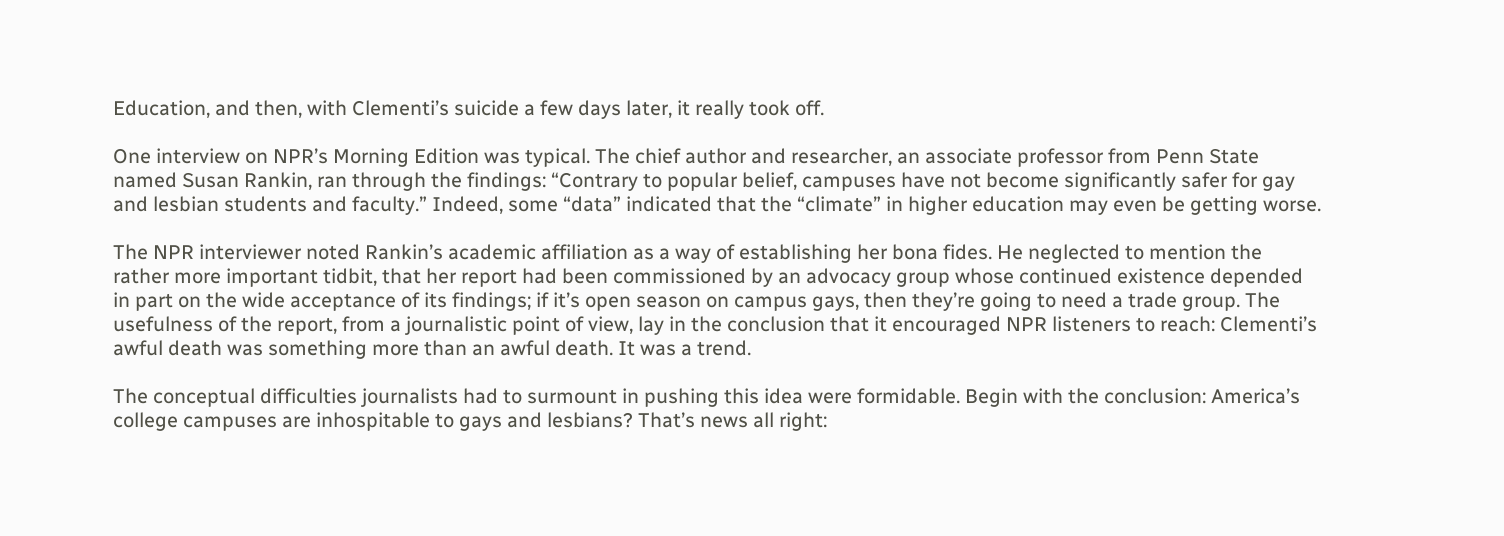Education, and then, with Clementi’s suicide a few days later, it really took off.

One interview on NPR’s Morning Edition was typical. The chief author and researcher, an associate professor from Penn State named Susan Rankin, ran through the findings: “Contrary to popular belief, campuses have not become significantly safer for gay and lesbian students and faculty.” Indeed, some “data” indicated that the “climate” in higher education may even be getting worse.

The NPR interviewer noted Rankin’s academic affiliation as a way of establishing her bona fides. He neglected to mention the rather more important tidbit, that her report had been commissioned by an advocacy group whose continued existence depended in part on the wide acceptance of its findings; if it’s open season on campus gays, then they’re going to need a trade group. The usefulness of the report, from a journalistic point of view, lay in the conclusion that it encouraged NPR listeners to reach: Clementi’s awful death was something more than an awful death. It was a trend.

The conceptual difficulties journalists had to surmount in pushing this idea were formidable. Begin with the conclusion: America’s college campuses are inhospitable to gays and lesbians? That’s news all right: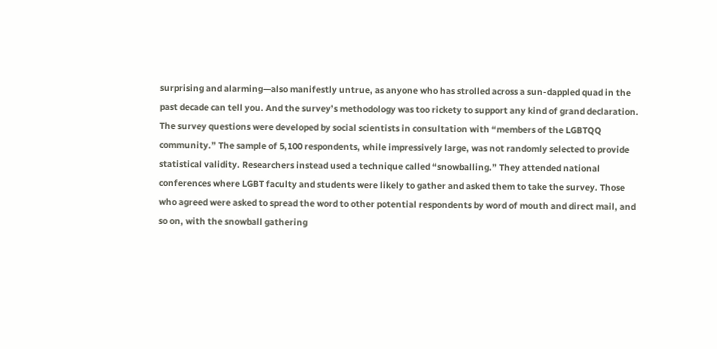surprising and alarming—also manifestly untrue, as anyone who has strolled across a sun-dappled quad in the past decade can tell you. And the survey’s methodology was too rickety to support any kind of grand declaration. The survey questions were developed by social scientists in consultation with “members of the LGBTQQ community.” The sample of 5,100 respondents, while impressively large, was not randomly selected to provide statistical validity. Researchers instead used a technique called “snowballing.” They attended national conferences where LGBT faculty and students were likely to gather and asked them to take the survey. Those who agreed were asked to spread the word to other potential respondents by word of mouth and direct mail, and so on, with the snowball gathering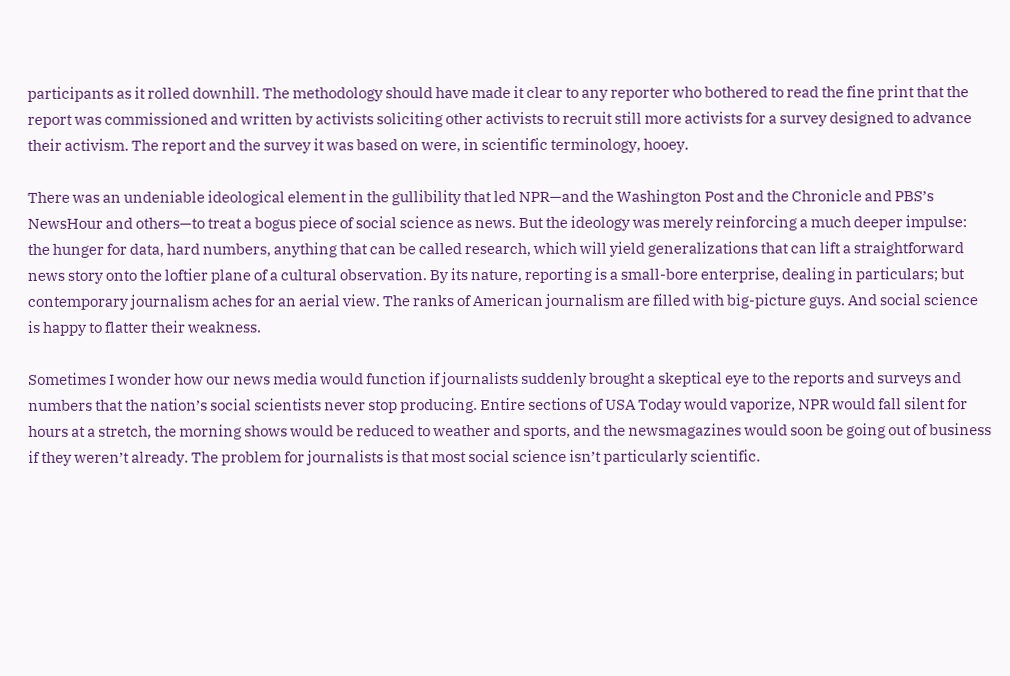participants as it rolled downhill. The methodology should have made it clear to any reporter who bothered to read the fine print that the report was commissioned and written by activists soliciting other activists to recruit still more activists for a survey designed to advance their activism. The report and the survey it was based on were, in scientific terminology, hooey.

There was an undeniable ideological element in the gullibility that led NPR—and the Washington Post and the Chronicle and PBS’s NewsHour and others—to treat a bogus piece of social science as news. But the ideology was merely reinforcing a much deeper impulse: the hunger for data, hard numbers, anything that can be called research, which will yield generalizations that can lift a straightforward news story onto the loftier plane of a cultural observation. By its nature, reporting is a small-bore enterprise, dealing in particulars; but contemporary journalism aches for an aerial view. The ranks of American journalism are filled with big-picture guys. And social science is happy to flatter their weakness.

Sometimes I wonder how our news media would function if journalists suddenly brought a skeptical eye to the reports and surveys and numbers that the nation’s social scientists never stop producing. Entire sections of USA Today would vaporize, NPR would fall silent for hours at a stretch, the morning shows would be reduced to weather and sports, and the newsmagazines would soon be going out of business if they weren’t already. The problem for journalists is that most social science isn’t particularly scientific.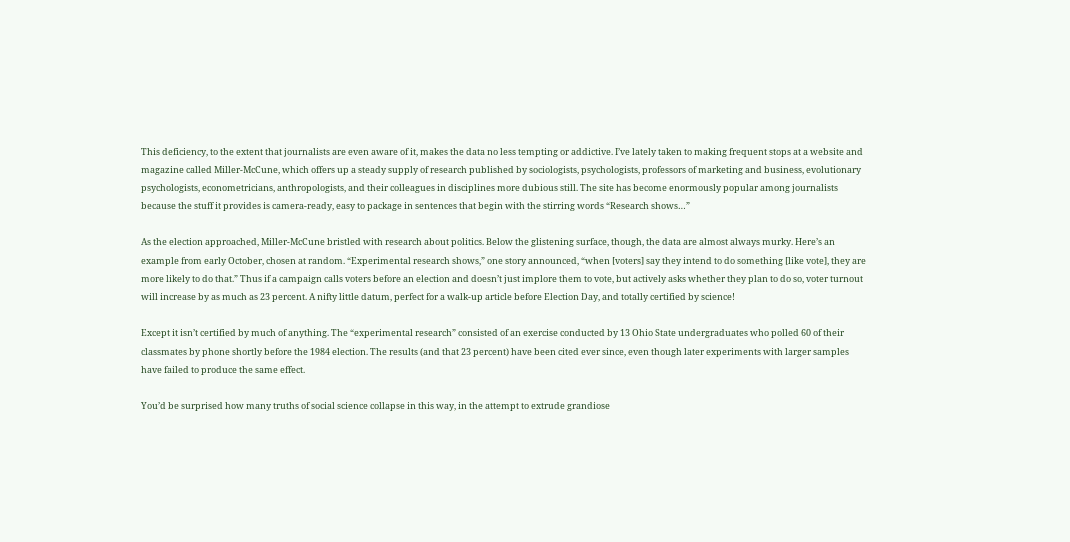This deficiency, to the extent that journalists are even aware of it, makes the data no less tempting or addictive. I’ve lately taken to making frequent stops at a website and magazine called Miller-McCune, which offers up a steady supply of research published by sociologists, psychologists, professors of marketing and business, evolutionary psychologists, econometricians, anthropologists, and their colleagues in disciplines more dubious still. The site has become enormously popular among journalists because the stuff it provides is camera-ready, easy to package in sentences that begin with the stirring words “Research shows…”

As the election approached, Miller-McCune bristled with research about politics. Below the glistening surface, though, the data are almost always murky. Here’s an example from early October, chosen at random. “Experimental research shows,” one story announced, “when [voters] say they intend to do something [like vote], they are more likely to do that.” Thus if a campaign calls voters before an election and doesn’t just implore them to vote, but actively asks whether they plan to do so, voter turnout will increase by as much as 23 percent. A nifty little datum, perfect for a walk-up article before Election Day, and totally certified by science!

Except it isn’t certified by much of anything. The “experimental research” consisted of an exercise conducted by 13 Ohio State undergraduates who polled 60 of their classmates by phone shortly before the 1984 election. The results (and that 23 percent) have been cited ever since, even though later experiments with larger samples have failed to produce the same effect.

You’d be surprised how many truths of social science collapse in this way, in the attempt to extrude grandiose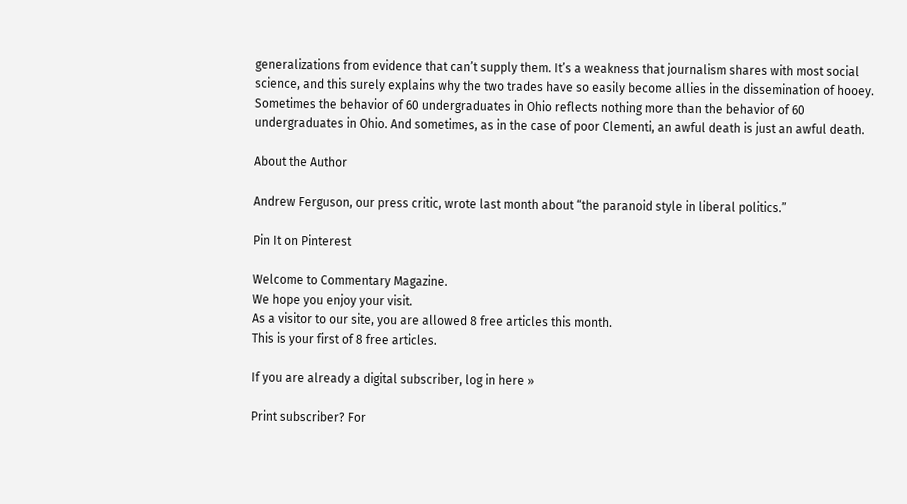generalizations from evidence that can’t supply them. It’s a weakness that journalism shares with most social science, and this surely explains why the two trades have so easily become allies in the dissemination of hooey. Sometimes the behavior of 60 undergraduates in Ohio reflects nothing more than the behavior of 60 undergraduates in Ohio. And sometimes, as in the case of poor Clementi, an awful death is just an awful death.

About the Author

Andrew Ferguson, our press critic, wrote last month about “the paranoid style in liberal politics.”

Pin It on Pinterest

Welcome to Commentary Magazine.
We hope you enjoy your visit.
As a visitor to our site, you are allowed 8 free articles this month.
This is your first of 8 free articles.

If you are already a digital subscriber, log in here »

Print subscriber? For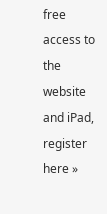free access to the website and iPad, register here »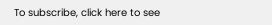To subscribe, click here to see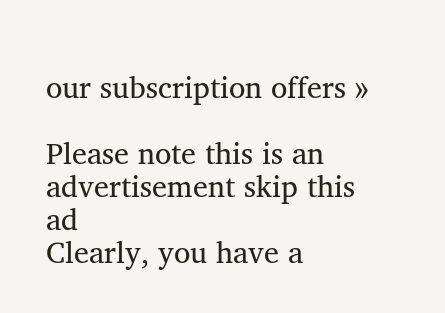our subscription offers »

Please note this is an advertisement skip this ad
Clearly, you have a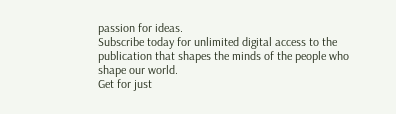passion for ideas.
Subscribe today for unlimited digital access to the publication that shapes the minds of the people who shape our world.
Get for just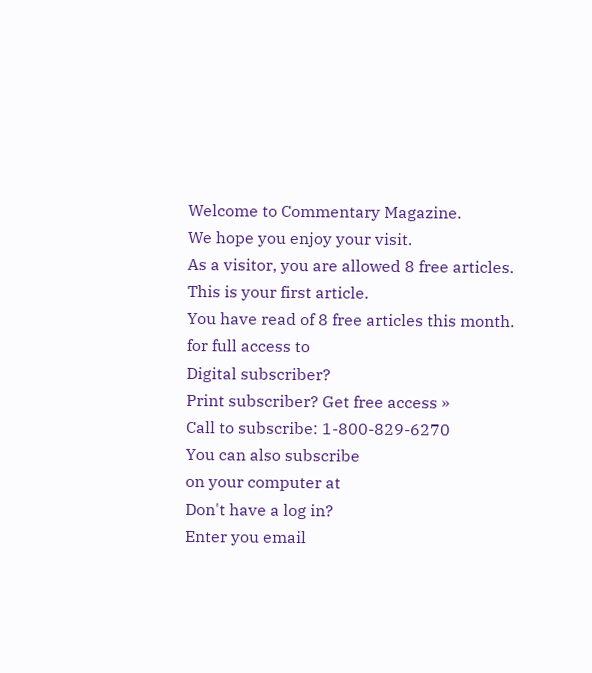Welcome to Commentary Magazine.
We hope you enjoy your visit.
As a visitor, you are allowed 8 free articles.
This is your first article.
You have read of 8 free articles this month.
for full access to
Digital subscriber?
Print subscriber? Get free access »
Call to subscribe: 1-800-829-6270
You can also subscribe
on your computer at
Don't have a log in?
Enter you email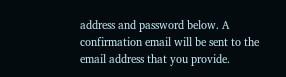address and password below. A confirmation email will be sent to the email address that you provide.